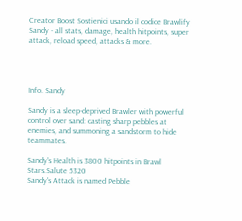Creator Boost Sostienici usando il codice Brawlify
Sandy - all stats, damage, health hitpoints, super attack, reload speed, attacks & more.




Info. Sandy

Sandy is a sleep-deprived Brawler with powerful control over sand: casting sharp pebbles at enemies, and summoning a sandstorm to hide teammates.

Sandy's Health is 3800 hitpoints in Brawl Stars.Salute 5320
Sandy's Attack is named Pebble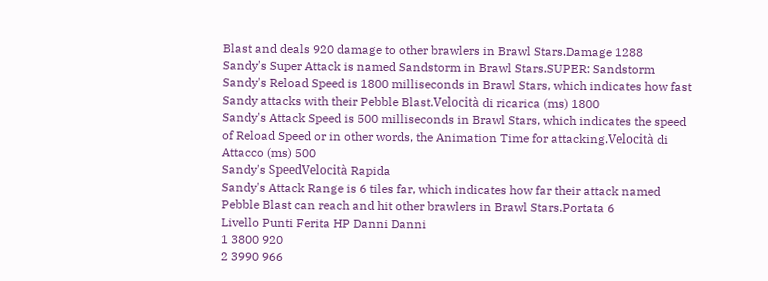Blast and deals 920 damage to other brawlers in Brawl Stars.Damage 1288
Sandy's Super Attack is named Sandstorm in Brawl Stars.SUPER: Sandstorm
Sandy's Reload Speed is 1800 milliseconds in Brawl Stars, which indicates how fast Sandy attacks with their Pebble Blast.Velocità di ricarica (ms) 1800
Sandy's Attack Speed is 500 milliseconds in Brawl Stars, which indicates the speed of Reload Speed or in other words, the Animation Time for attacking.Velocità di Attacco (ms) 500
Sandy's SpeedVelocità Rapida
Sandy's Attack Range is 6 tiles far, which indicates how far their attack named Pebble Blast can reach and hit other brawlers in Brawl Stars.Portata 6
Livello Punti Ferita HP Danni Danni
1 3800 920
2 3990 966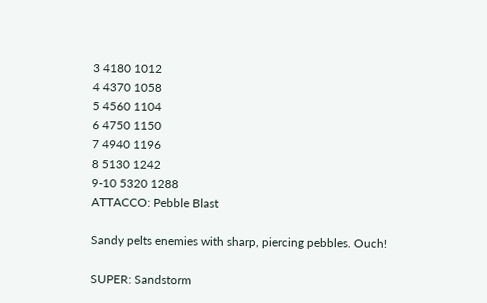3 4180 1012
4 4370 1058
5 4560 1104
6 4750 1150
7 4940 1196
8 5130 1242
9-10 5320 1288
ATTACCO: Pebble Blast

Sandy pelts enemies with sharp, piercing pebbles. Ouch!

SUPER: Sandstorm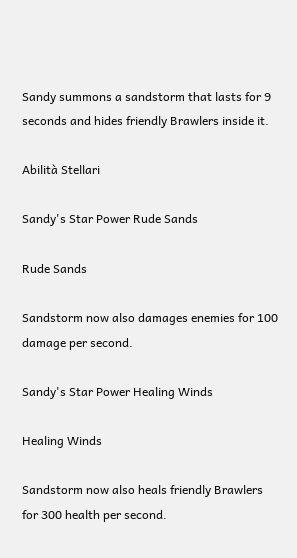Sandy summons a sandstorm that lasts for 9 seconds and hides friendly Brawlers inside it.

Abilità Stellari

Sandy's Star Power Rude Sands

Rude Sands

Sandstorm now also damages enemies for 100 damage per second.

Sandy's Star Power Healing Winds

Healing Winds

Sandstorm now also heals friendly Brawlers for 300 health per second.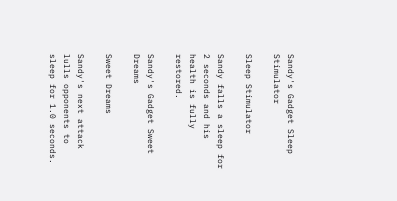Sandy's Gadget Sleep Stimulator

Sleep Stimulator

Sandy falls a sleep for 2 seconds and his health is fully restored.

Sandy's Gadget Sweet Dreams

Sweet Dreams

Sandy's next attack lulls opponents to sleep for 1.0 seconds.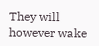They will however wake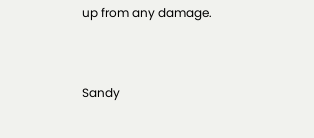up from any damage.


Sandy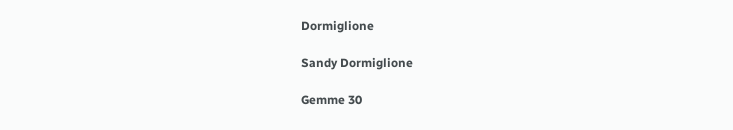Dormiglione

Sandy Dormiglione

Gemme 30